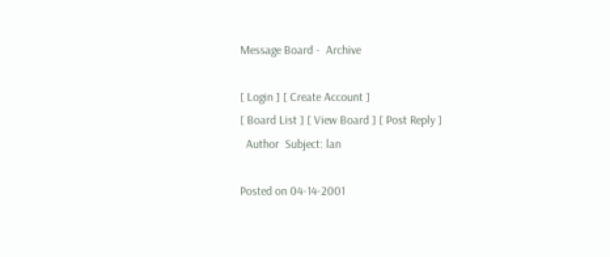Message Board -  Archive

[ Login ] [ Create Account ]
[ Board List ] [ View Board ] [ Post Reply ]
  Author  Subject: lan

Posted on 04-14-2001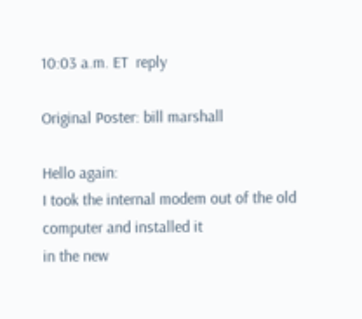10:03 a.m. ET  reply

Original Poster: bill marshall

Hello again:
I took the internal modem out of the old computer and installed it
in the new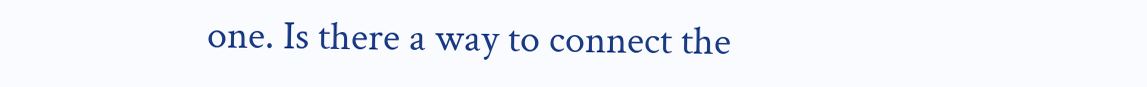one. Is there a way to connect the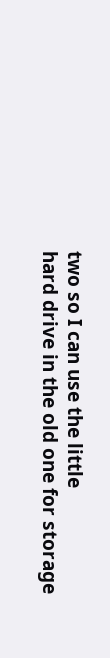two so I can use the little
hard drive in the old one for storage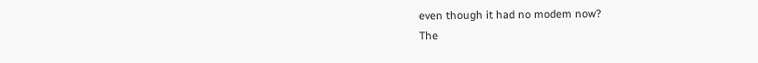even though it had no modem now?
The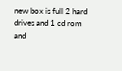new box is full 2 hard drives and 1 cd rom and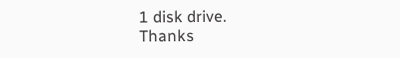1 disk drive.
Thanks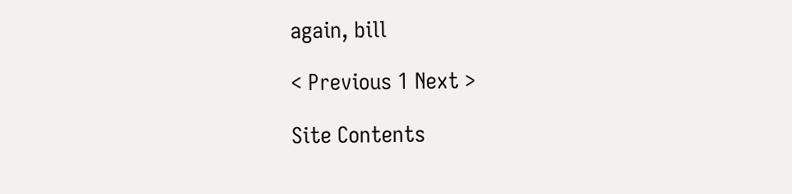again, bill

< Previous 1 Next >

Site Contents